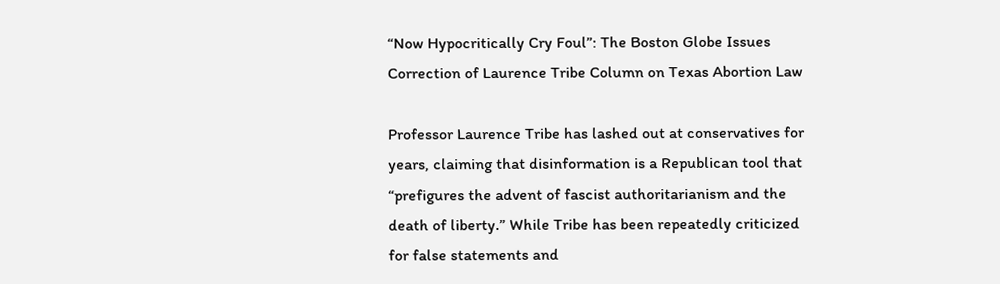“Now Hypocritically Cry Foul”: The Boston Globe Issues Correction of Laurence Tribe Column on Texas Abortion Law

Professor Laurence Tribe has lashed out at conservatives for years, claiming that disinformation is a Republican tool that “prefigures the advent of fascist authoritarianism and the death of liberty.” While Tribe has been repeatedly criticized for false statements and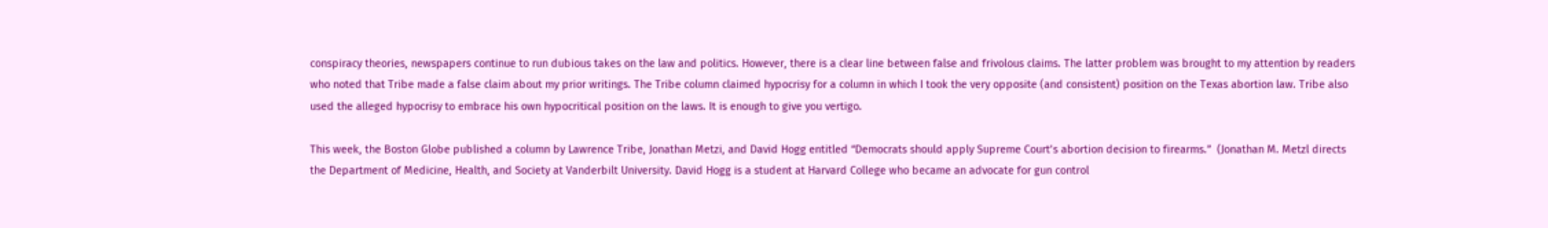conspiracy theories, newspapers continue to run dubious takes on the law and politics. However, there is a clear line between false and frivolous claims. The latter problem was brought to my attention by readers who noted that Tribe made a false claim about my prior writings. The Tribe column claimed hypocrisy for a column in which I took the very opposite (and consistent) position on the Texas abortion law. Tribe also used the alleged hypocrisy to embrace his own hypocritical position on the laws. It is enough to give you vertigo.

This week, the Boston Globe published a column by Lawrence Tribe, Jonathan Metzi, and David Hogg entitled “Democrats should apply Supreme Court’s abortion decision to firearms.”  (Jonathan M. Metzl directs the Department of Medicine, Health, and Society at Vanderbilt University. David Hogg is a student at Harvard College who became an advocate for gun control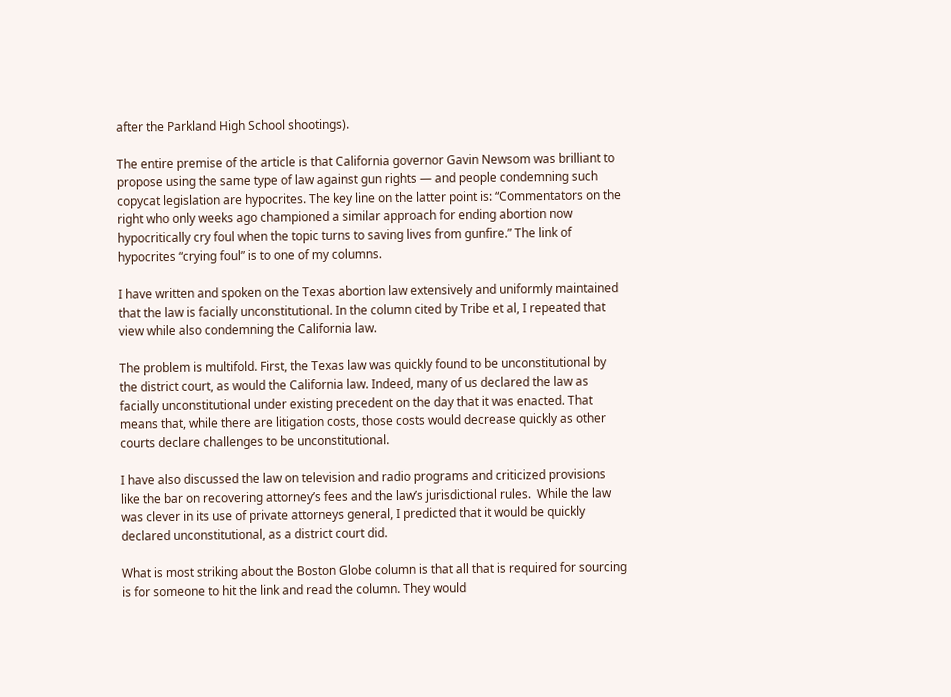after the Parkland High School shootings).

The entire premise of the article is that California governor Gavin Newsom was brilliant to propose using the same type of law against gun rights — and people condemning such copycat legislation are hypocrites. The key line on the latter point is: “Commentators on the right who only weeks ago championed a similar approach for ending abortion now hypocritically cry foul when the topic turns to saving lives from gunfire.” The link of hypocrites “crying foul” is to one of my columns.

I have written and spoken on the Texas abortion law extensively and uniformly maintained that the law is facially unconstitutional. In the column cited by Tribe et al, I repeated that view while also condemning the California law.

The problem is multifold. First, the Texas law was quickly found to be unconstitutional by the district court, as would the California law. Indeed, many of us declared the law as facially unconstitutional under existing precedent on the day that it was enacted. That means that, while there are litigation costs, those costs would decrease quickly as other courts declare challenges to be unconstitutional.

I have also discussed the law on television and radio programs and criticized provisions like the bar on recovering attorney’s fees and the law’s jurisdictional rules.  While the law was clever in its use of private attorneys general, I predicted that it would be quickly declared unconstitutional, as a district court did.

What is most striking about the Boston Globe column is that all that is required for sourcing is for someone to hit the link and read the column. They would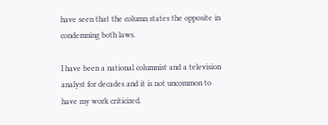have seen that the column states the opposite in condemning both laws.

I have been a national columnist and a television analyst for decades and it is not uncommon to have my work criticized.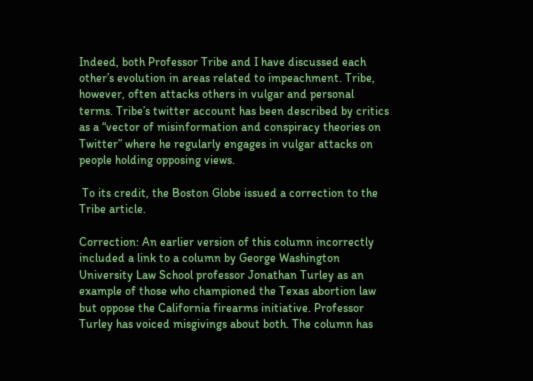Indeed, both Professor Tribe and I have discussed each other’s evolution in areas related to impeachment. Tribe, however, often attacks others in vulgar and personal terms. Tribe’s twitter account has been described by critics as a “vector of misinformation and conspiracy theories on Twitter” where he regularly engages in vulgar attacks on people holding opposing views.

 To its credit, the Boston Globe issued a correction to the Tribe article.

Correction: An earlier version of this column incorrectly included a link to a column by George Washington University Law School professor Jonathan Turley as an example of those who championed the Texas abortion law but oppose the California firearms initiative. Professor Turley has voiced misgivings about both. The column has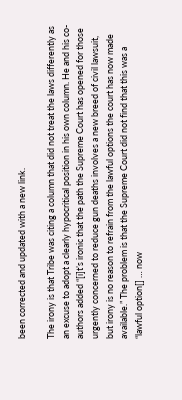been corrected and updated with a new link.

The irony is that Tribe was citing a column that did not treat the laws differently as an excuse to adopt a clearly hypocritical position in his own column. He and his co-authors added “[i]t’s ironic that the path the Supreme Court has opened for those urgently concerned to reduce gun deaths involves a new breed of civil lawsuit, but irony is no reason to refrain from the lawful options the court has now made available.” The problem is that the Supreme Court did not find that this was a “lawful option[] … now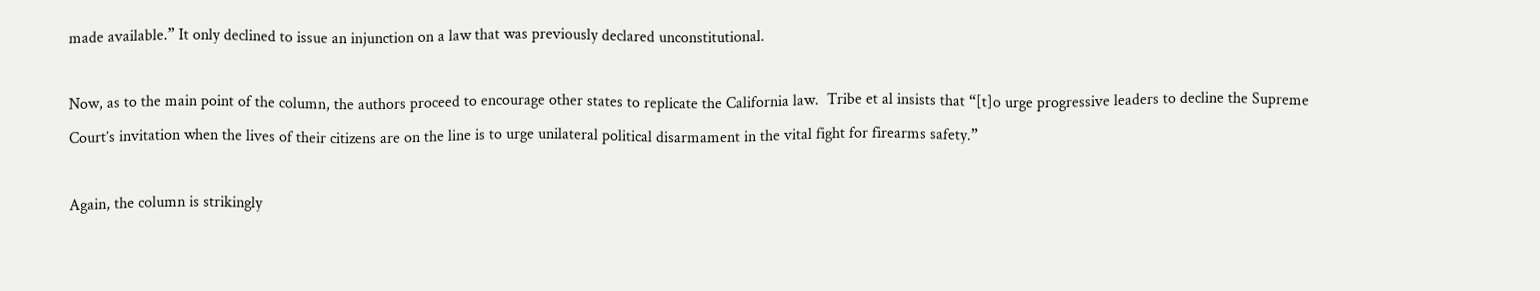made available.” It only declined to issue an injunction on a law that was previously declared unconstitutional.

Now, as to the main point of the column, the authors proceed to encourage other states to replicate the California law.  Tribe et al insists that “[t]o urge progressive leaders to decline the Supreme Court’s invitation when the lives of their citizens are on the line is to urge unilateral political disarmament in the vital fight for firearms safety.”

Again, the column is strikingly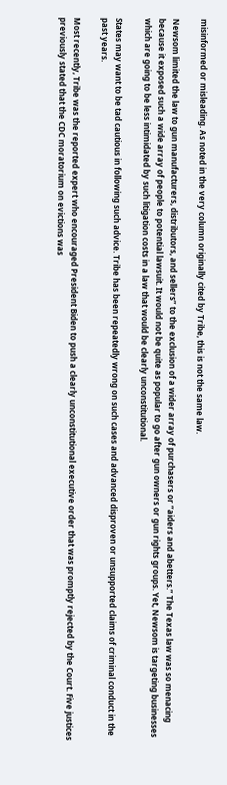misinformed or misleading. As noted in the very column originally cited by Tribe, this is not the same law.

Newsom limited the law to gun manufacturers, distributors, and sellers” to the exclusion of a wider array of purchasers or “aiders and abetters.” The Texas law was so menacing because it exposed such a wide array of people to potential lawsuit. It would not be quite as popular to go after gun owners or gun rights groups. Yet, Newsom is targeting businesses which are going to be less intimidated by such litigation costs in a law that would be clearly unconstitutional.

States may want to be tad cautious in following such advice. Tribe has been repeatedly wrong on such cases and advanced disproven or unsupported claims of criminal conduct in the past years.

Most recently, Tribe was the reported expert who encouraged President Biden to push a clearly unconstitutional executive order that was promptly rejected by the Court. Five justices previously stated that the CDC moratorium on evictions was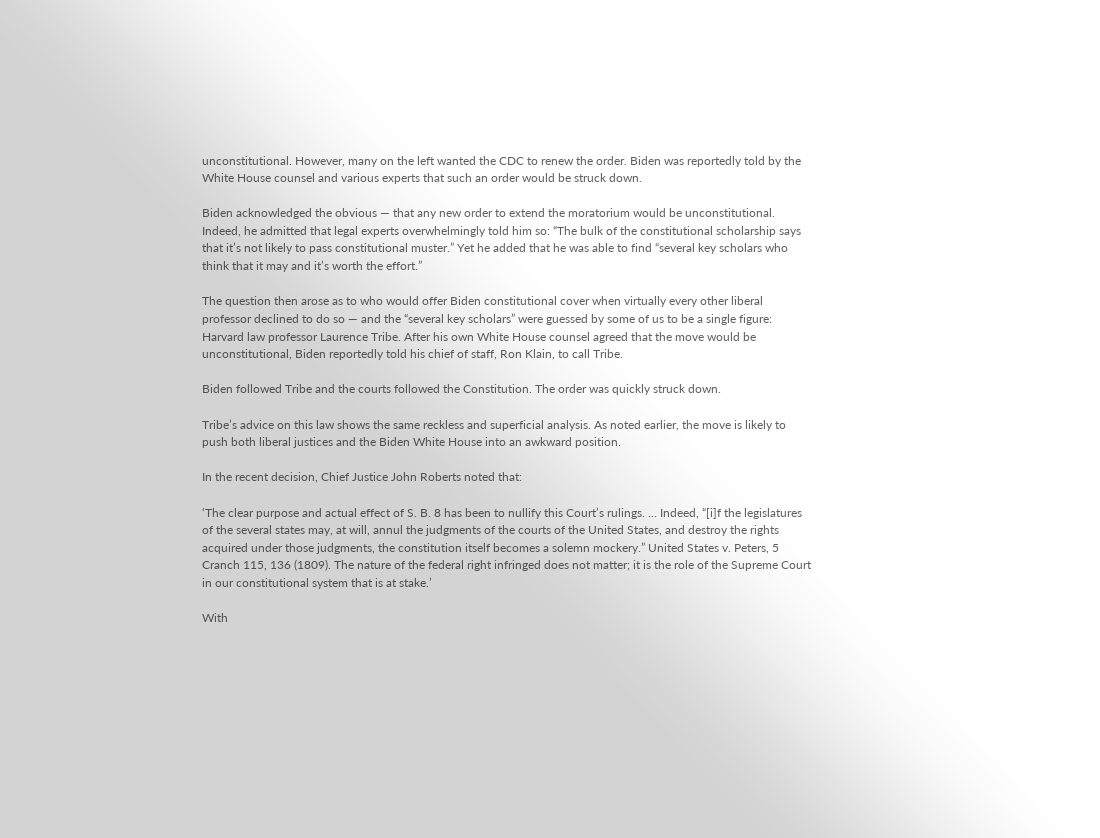unconstitutional. However, many on the left wanted the CDC to renew the order. Biden was reportedly told by the White House counsel and various experts that such an order would be struck down.

Biden acknowledged the obvious — that any new order to extend the moratorium would be unconstitutional. Indeed, he admitted that legal experts overwhelmingly told him so: “The bulk of the constitutional scholarship says that it’s not likely to pass constitutional muster.” Yet he added that he was able to find “several key scholars who think that it may and it’s worth the effort.”

The question then arose as to who would offer Biden constitutional cover when virtually every other liberal professor declined to do so — and the “several key scholars” were guessed by some of us to be a single figure: Harvard law professor Laurence Tribe. After his own White House counsel agreed that the move would be unconstitutional, Biden reportedly told his chief of staff, Ron Klain, to call Tribe.

Biden followed Tribe and the courts followed the Constitution. The order was quickly struck down.

Tribe’s advice on this law shows the same reckless and superficial analysis. As noted earlier, the move is likely to push both liberal justices and the Biden White House into an awkward position.

In the recent decision, Chief Justice John Roberts noted that:

‘The clear purpose and actual effect of S. B. 8 has been to nullify this Court’s rulings. … Indeed, “[i]f the legislatures of the several states may, at will, annul the judgments of the courts of the United States, and destroy the rights acquired under those judgments, the constitution itself becomes a solemn mockery.” United States v. Peters, 5 Cranch 115, 136 (1809). The nature of the federal right infringed does not matter; it is the role of the Supreme Court in our constitutional system that is at stake.’

With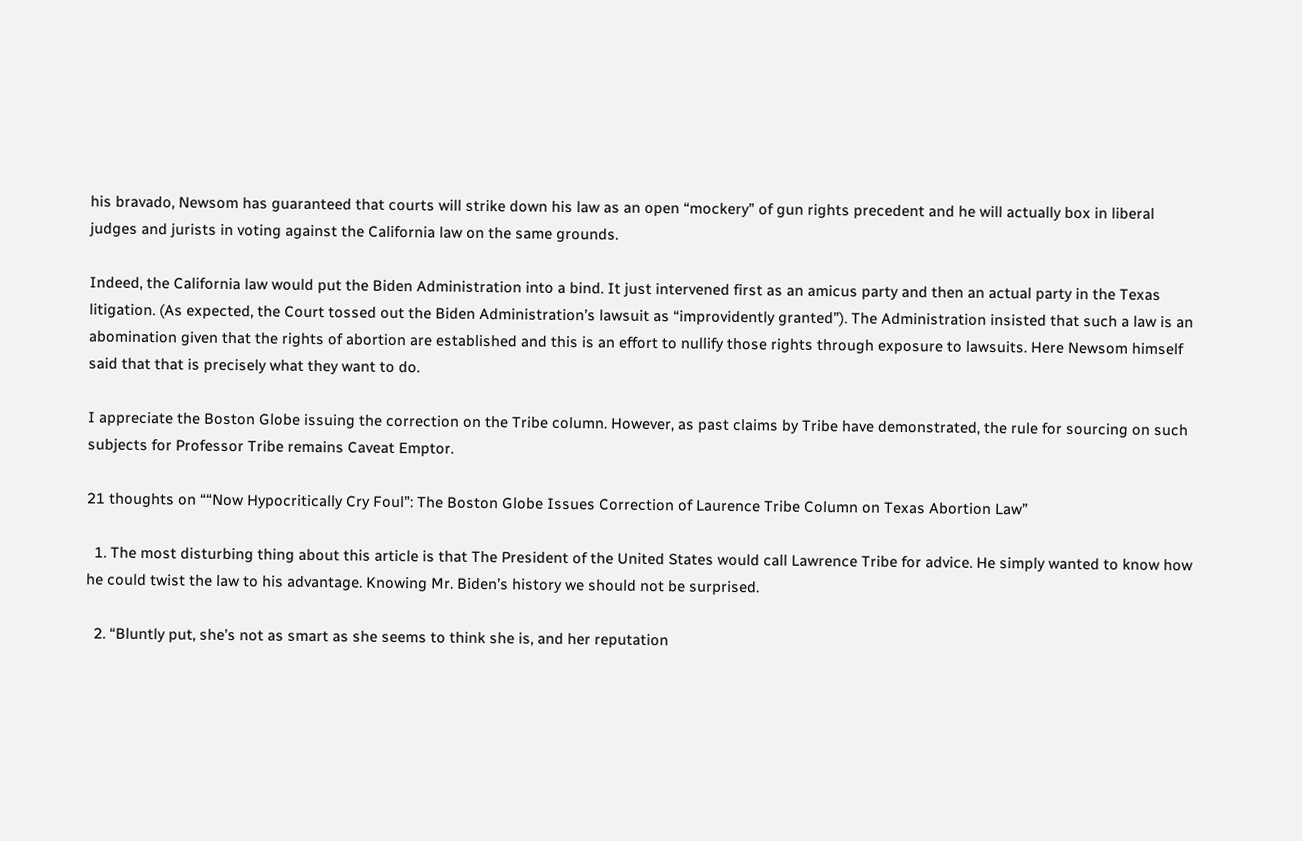his bravado, Newsom has guaranteed that courts will strike down his law as an open “mockery” of gun rights precedent and he will actually box in liberal judges and jurists in voting against the California law on the same grounds.

Indeed, the California law would put the Biden Administration into a bind. It just intervened first as an amicus party and then an actual party in the Texas litigation. (As expected, the Court tossed out the Biden Administration’s lawsuit as “improvidently granted”). The Administration insisted that such a law is an abomination given that the rights of abortion are established and this is an effort to nullify those rights through exposure to lawsuits. Here Newsom himself said that that is precisely what they want to do.

I appreciate the Boston Globe issuing the correction on the Tribe column. However, as past claims by Tribe have demonstrated, the rule for sourcing on such subjects for Professor Tribe remains Caveat Emptor.

21 thoughts on ““Now Hypocritically Cry Foul”: The Boston Globe Issues Correction of Laurence Tribe Column on Texas Abortion Law”

  1. The most disturbing thing about this article is that The President of the United States would call Lawrence Tribe for advice. He simply wanted to know how he could twist the law to his advantage. Knowing Mr. Biden’s history we should not be surprised.

  2. “Bluntly put, she’s not as smart as she seems to think she is, and her reputation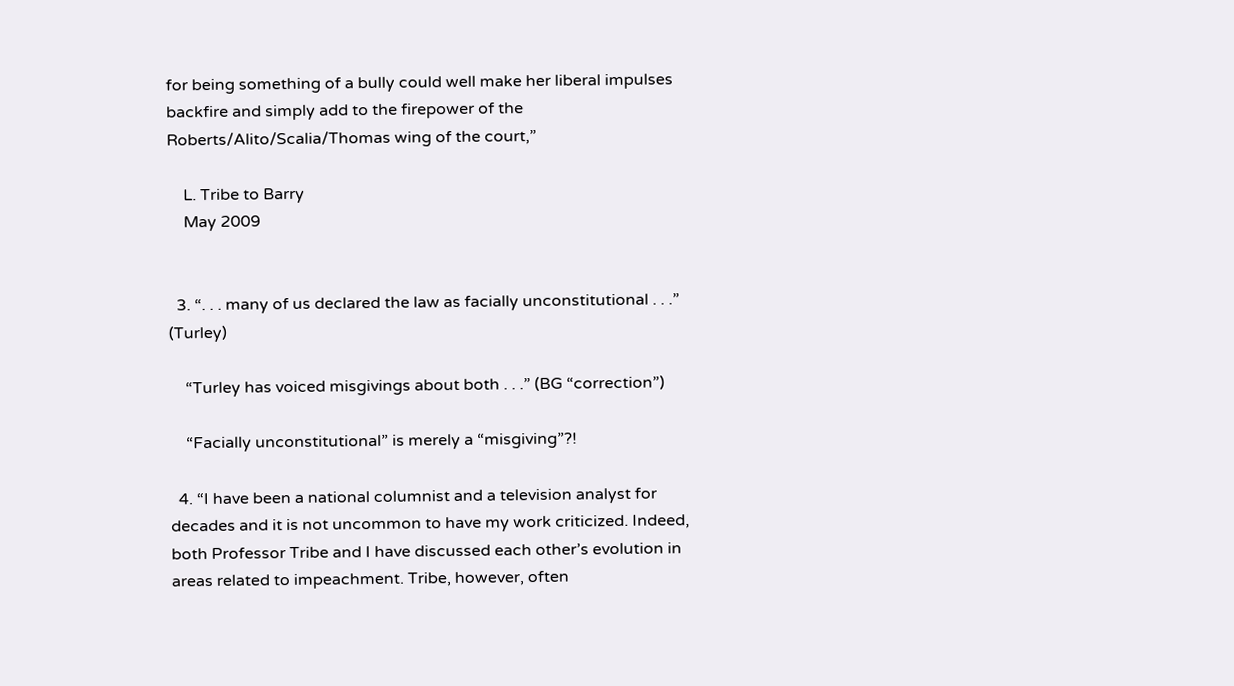for being something of a bully could well make her liberal impulses backfire and simply add to the firepower of the Roberts/Alito/Scalia/Thomas wing of the court,”

    L. Tribe to Barry
    May 2009


  3. “. . . many of us declared the law as facially unconstitutional . . .” (Turley)

    “Turley has voiced misgivings about both . . .” (BG “correction”)

    “Facially unconstitutional” is merely a “misgiving”?!

  4. “I have been a national columnist and a television analyst for decades and it is not uncommon to have my work criticized. Indeed, both Professor Tribe and I have discussed each other’s evolution in areas related to impeachment. Tribe, however, often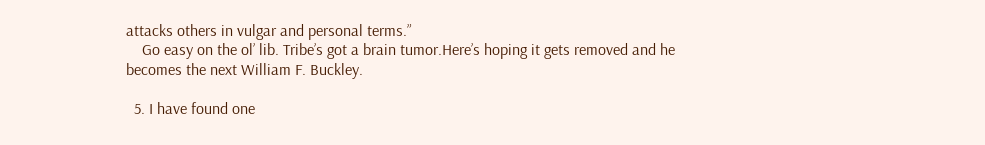attacks others in vulgar and personal terms.”
    Go easy on the ol’ lib. Tribe’s got a brain tumor.Here’s hoping it gets removed and he becomes the next William F. Buckley.

  5. I have found one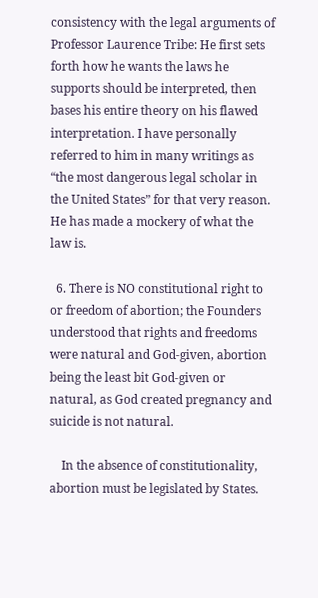consistency with the legal arguments of Professor Laurence Tribe: He first sets forth how he wants the laws he supports should be interpreted, then bases his entire theory on his flawed interpretation. I have personally referred to him in many writings as “the most dangerous legal scholar in the United States” for that very reason. He has made a mockery of what the law is.

  6. There is NO constitutional right to or freedom of abortion; the Founders understood that rights and freedoms were natural and God-given, abortion being the least bit God-given or natural, as God created pregnancy and suicide is not natural.

    In the absence of constitutionality, abortion must be legislated by States.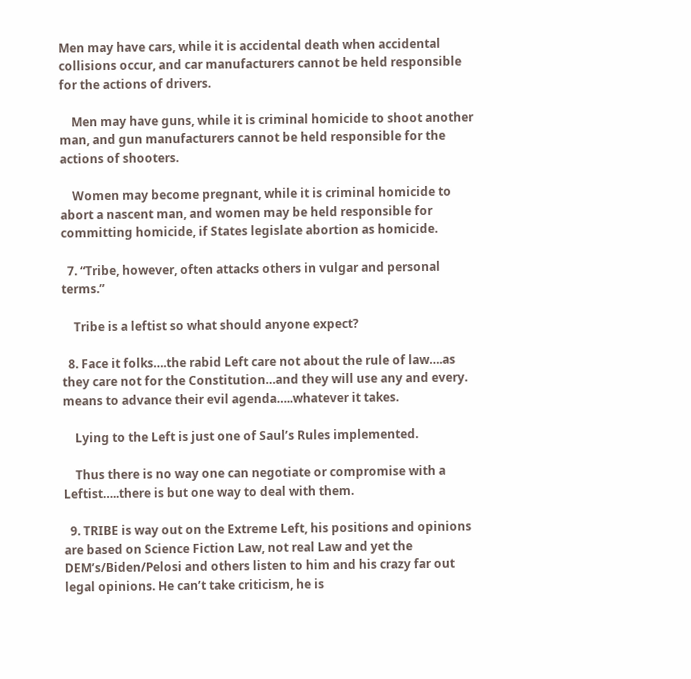Men may have cars, while it is accidental death when accidental collisions occur, and car manufacturers cannot be held responsible for the actions of drivers.

    Men may have guns, while it is criminal homicide to shoot another man, and gun manufacturers cannot be held responsible for the actions of shooters.

    Women may become pregnant, while it is criminal homicide to abort a nascent man, and women may be held responsible for committing homicide, if States legislate abortion as homicide.

  7. “Tribe, however, often attacks others in vulgar and personal terms.”

    Tribe is a leftist so what should anyone expect?

  8. Face it folks….the rabid Left care not about the rule of law….as they care not for the Constitution…and they will use any and every. means to advance their evil agenda…..whatever it takes.

    Lying to the Left is just one of Saul’s Rules implemented.

    Thus there is no way one can negotiate or compromise with a Leftist…..there is but one way to deal with them.

  9. TRIBE is way out on the Extreme Left, his positions and opinions are based on Science Fiction Law, not real Law and yet the DEM’s/Biden/Pelosi and others listen to him and his crazy far out legal opinions. He can’t take criticism, he is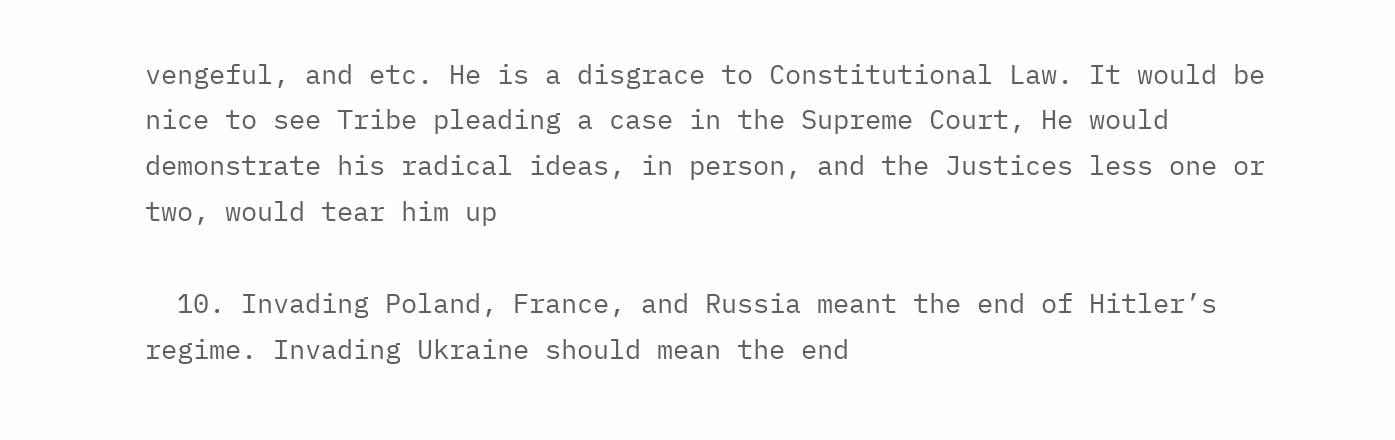vengeful, and etc. He is a disgrace to Constitutional Law. It would be nice to see Tribe pleading a case in the Supreme Court, He would demonstrate his radical ideas, in person, and the Justices less one or two, would tear him up

  10. Invading Poland, France, and Russia meant the end of Hitler’s regime. Invading Ukraine should mean the end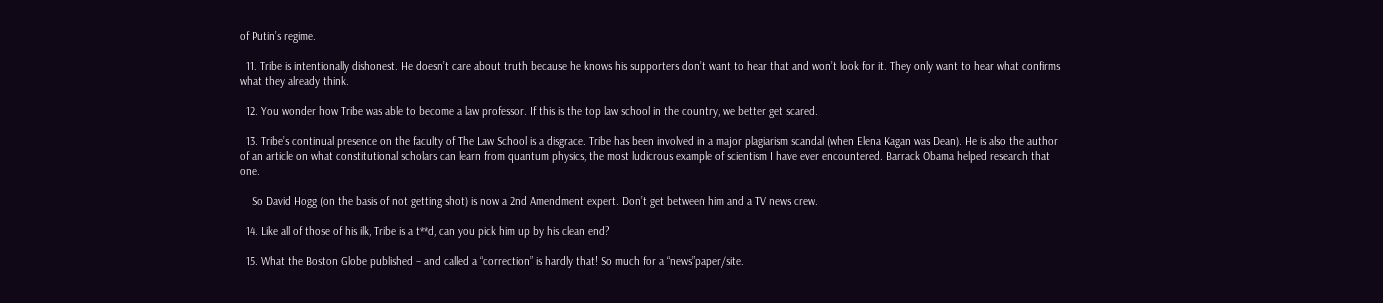of Putin’s regime.

  11. Tribe is intentionally dishonest. He doesn’t care about truth because he knows his supporters don’t want to hear that and won’t look for it. They only want to hear what confirms what they already think.

  12. You wonder how Tribe was able to become a law professor. If this is the top law school in the country, we better get scared.

  13. Tribe’s continual presence on the faculty of The Law School is a disgrace. Tribe has been involved in a major plagiarism scandal (when Elena Kagan was Dean). He is also the author of an article on what constitutional scholars can learn from quantum physics, the most ludicrous example of scientism I have ever encountered. Barrack Obama helped research that one.

    So David Hogg (on the basis of not getting shot) is now a 2nd Amendment expert. Don’t get between him and a TV news crew.

  14. Like all of those of his ilk, Tribe is a t**d, can you pick him up by his clean end?

  15. What the Boston Globe published – and called a “correction” is hardly that! So much for a “news”paper/site.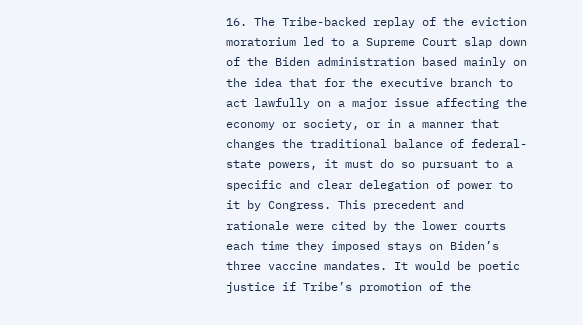16. The Tribe-backed replay of the eviction moratorium led to a Supreme Court slap down of the Biden administration based mainly on the idea that for the executive branch to act lawfully on a major issue affecting the economy or society, or in a manner that changes the traditional balance of federal-state powers, it must do so pursuant to a specific and clear delegation of power to it by Congress. This precedent and rationale were cited by the lower courts each time they imposed stays on Biden’s three vaccine mandates. It would be poetic justice if Tribe’s promotion of the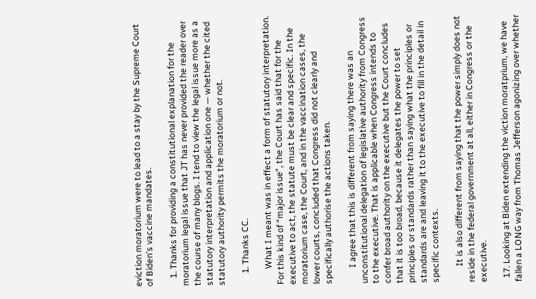eviction moratorium were to lead to a stay by the Supreme Court of Biden’s vaccine mandates.

    1. Thanks for providing a constitutional explanation for the moratorium legal issue that JT has never provided the reader over the course of many blogs. I tend to view the legal issue more as a statutory interpretation and application one — whether the cited statutory authority permits the moratorium or not.

      1. Thanks CC.

        What I meant was in effect a form of statutory interpretation. For this kind of “major issue”, the Court has said that for the executive to act, the statute must be clear and specific. In the moratorium case, the Court, and in the vaccination cases, the lower courts, concluded that Congress did not clearly and specifically authorise the actions taken.

        I agree that this is different from saying there was an unconstitutional delegation of legislative authority from Congress to the executive. That is applicable when Congress intends to confer broad authority on the executive but the Court concludes that it is too broad, because it delegates the power to set principles or standards rather than saying what the principles or standards are and leaving it to the executive to fill in the detail in specific contexts.

        It is also different from saying that the power simply does not reside in the federal government at all, either in Congress or the executive.

  17. Looking at Biden extending the viction moratprium, we have fallen a LONG way from Thomas Jefferson agonizing over whether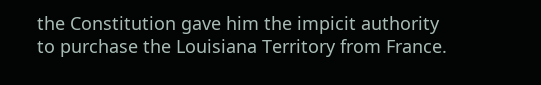the Constitution gave him the impicit authority to purchase the Louisiana Territory from France.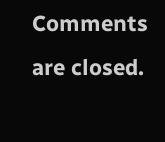Comments are closed.